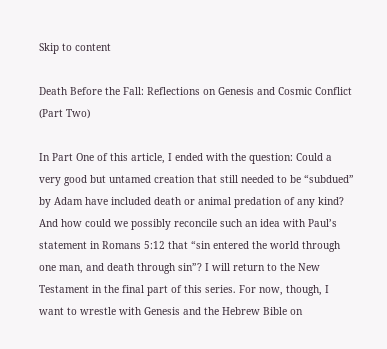Skip to content

Death Before the Fall: Reflections on Genesis and Cosmic Conflict (Part Two)

In Part One of this article, I ended with the question: Could a very good but untamed creation that still needed to be “subdued” by Adam have included death or animal predation of any kind? And how could we possibly reconcile such an idea with Paul’s statement in Romans 5:12 that “sin entered the world through one man, and death through sin”? I will return to the New Testament in the final part of this series. For now, though, I want to wrestle with Genesis and the Hebrew Bible on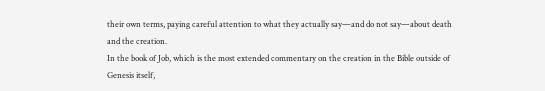their own terms, paying careful attention to what they actually say—and do not say—about death and the creation.
In the book of Job, which is the most extended commentary on the creation in the Bible outside of Genesis itself,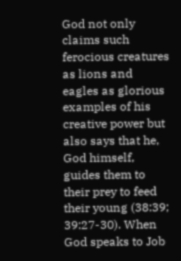God not only claims such ferocious creatures as lions and eagles as glorious examples of his creative power but also says that he, God himself, guides them to their prey to feed their young (38:39; 39:27-30). When God speaks to Job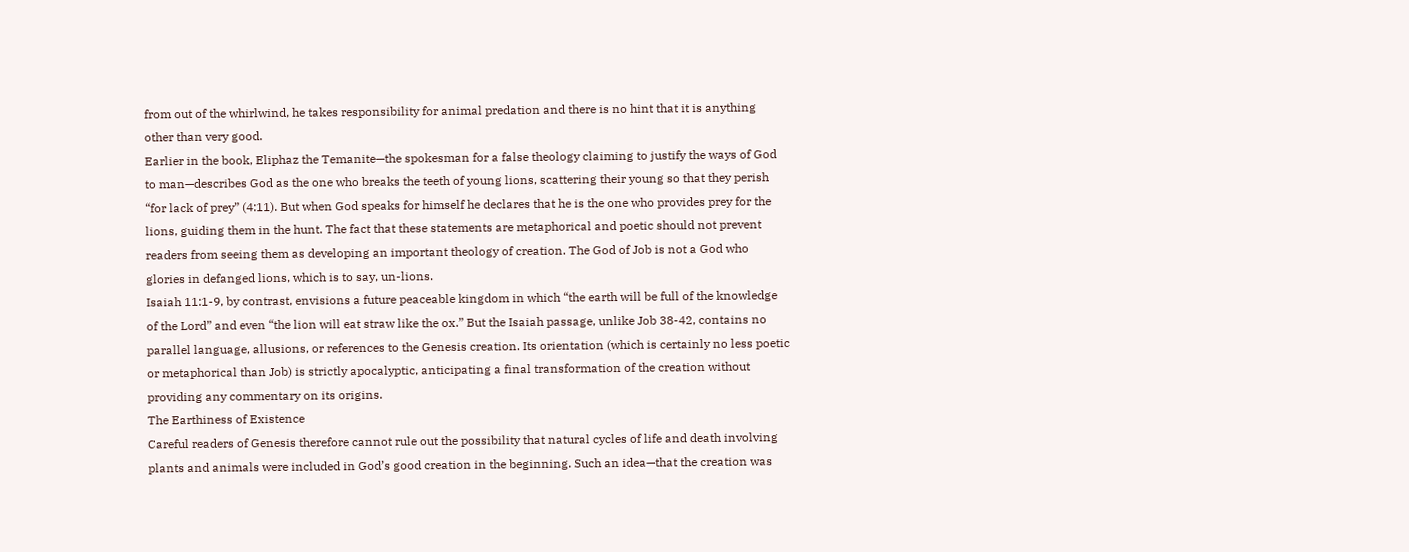from out of the whirlwind, he takes responsibility for animal predation and there is no hint that it is anything other than very good.
Earlier in the book, Eliphaz the Temanite—the spokesman for a false theology claiming to justify the ways of God to man—describes God as the one who breaks the teeth of young lions, scattering their young so that they perish “for lack of prey” (4:11). But when God speaks for himself he declares that he is the one who provides prey for the lions, guiding them in the hunt. The fact that these statements are metaphorical and poetic should not prevent readers from seeing them as developing an important theology of creation. The God of Job is not a God who glories in defanged lions, which is to say, un-lions.
Isaiah 11:1-9, by contrast, envisions a future peaceable kingdom in which “the earth will be full of the knowledge of the Lord” and even “the lion will eat straw like the ox.” But the Isaiah passage, unlike Job 38-42, contains no parallel language, allusions, or references to the Genesis creation. Its orientation (which is certainly no less poetic or metaphorical than Job) is strictly apocalyptic, anticipating a final transformation of the creation without providing any commentary on its origins.
The Earthiness of Existence
Careful readers of Genesis therefore cannot rule out the possibility that natural cycles of life and death involving plants and animals were included in God’s good creation in the beginning. Such an idea—that the creation was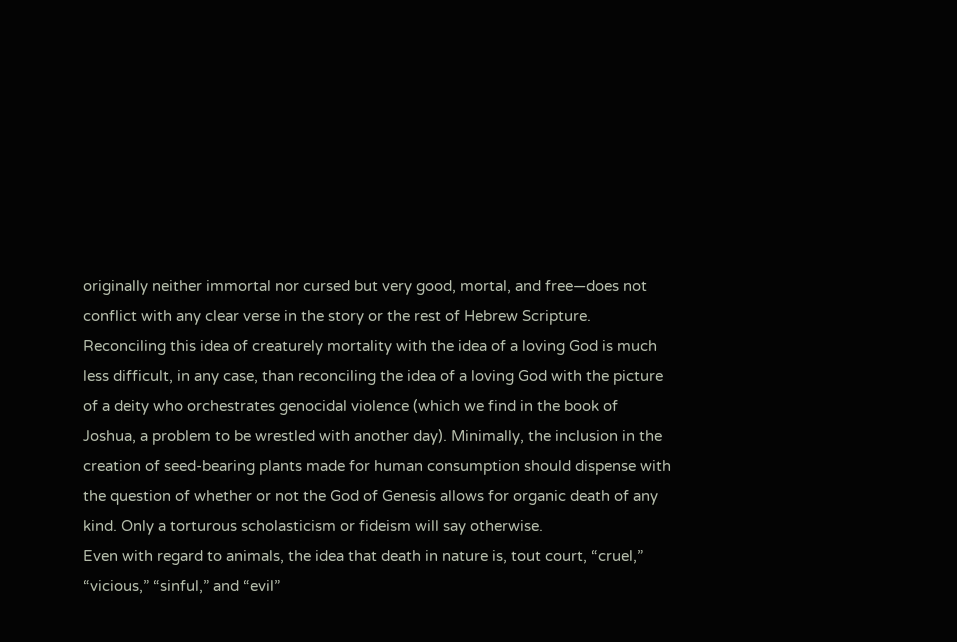originally neither immortal nor cursed but very good, mortal, and free—does not conflict with any clear verse in the story or the rest of Hebrew Scripture. Reconciling this idea of creaturely mortality with the idea of a loving God is much less difficult, in any case, than reconciling the idea of a loving God with the picture of a deity who orchestrates genocidal violence (which we find in the book of Joshua, a problem to be wrestled with another day). Minimally, the inclusion in the creation of seed-bearing plants made for human consumption should dispense with the question of whether or not the God of Genesis allows for organic death of any kind. Only a torturous scholasticism or fideism will say otherwise.
Even with regard to animals, the idea that death in nature is, tout court, “cruel,” “vicious,” “sinful,” and “evil”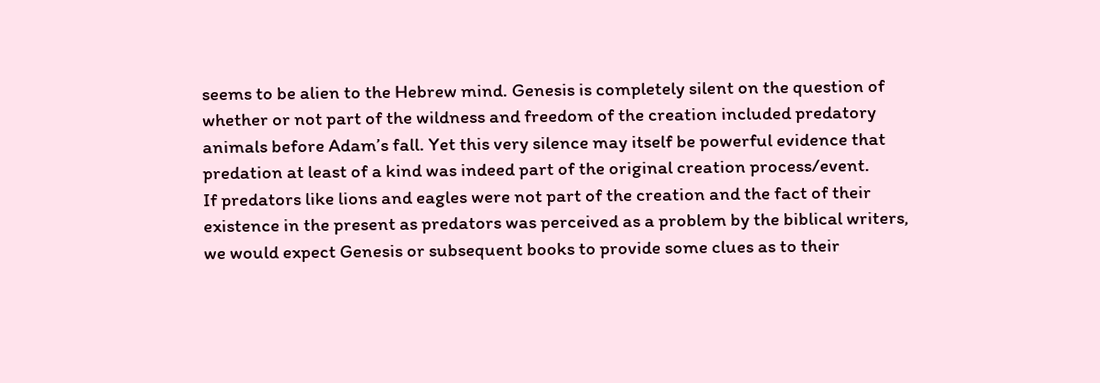seems to be alien to the Hebrew mind. Genesis is completely silent on the question of whether or not part of the wildness and freedom of the creation included predatory animals before Adam’s fall. Yet this very silence may itself be powerful evidence that predation at least of a kind was indeed part of the original creation process/event.
If predators like lions and eagles were not part of the creation and the fact of their existence in the present as predators was perceived as a problem by the biblical writers, we would expect Genesis or subsequent books to provide some clues as to their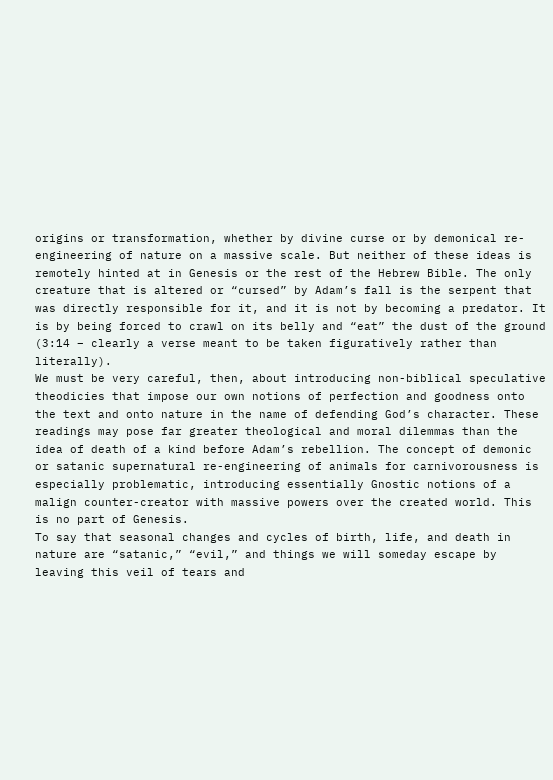origins or transformation, whether by divine curse or by demonical re-engineering of nature on a massive scale. But neither of these ideas is remotely hinted at in Genesis or the rest of the Hebrew Bible. The only creature that is altered or “cursed” by Adam’s fall is the serpent that was directly responsible for it, and it is not by becoming a predator. It is by being forced to crawl on its belly and “eat” the dust of the ground (3:14 – clearly a verse meant to be taken figuratively rather than literally).
We must be very careful, then, about introducing non-biblical speculative theodicies that impose our own notions of perfection and goodness onto the text and onto nature in the name of defending God’s character. These readings may pose far greater theological and moral dilemmas than the idea of death of a kind before Adam’s rebellion. The concept of demonic or satanic supernatural re-engineering of animals for carnivorousness is especially problematic, introducing essentially Gnostic notions of a malign counter-creator with massive powers over the created world. This is no part of Genesis.
To say that seasonal changes and cycles of birth, life, and death in nature are “satanic,” “evil,” and things we will someday escape by leaving this veil of tears and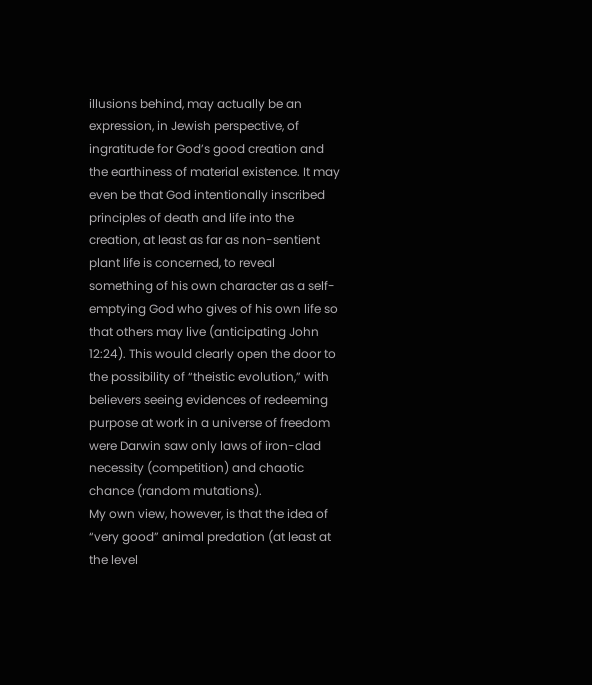illusions behind, may actually be an expression, in Jewish perspective, of ingratitude for God’s good creation and the earthiness of material existence. It may even be that God intentionally inscribed principles of death and life into the creation, at least as far as non-sentient plant life is concerned, to reveal something of his own character as a self-emptying God who gives of his own life so that others may live (anticipating John 12:24). This would clearly open the door to the possibility of “theistic evolution,” with believers seeing evidences of redeeming purpose at work in a universe of freedom were Darwin saw only laws of iron-clad necessity (competition) and chaotic chance (random mutations).
My own view, however, is that the idea of “very good” animal predation (at least at the level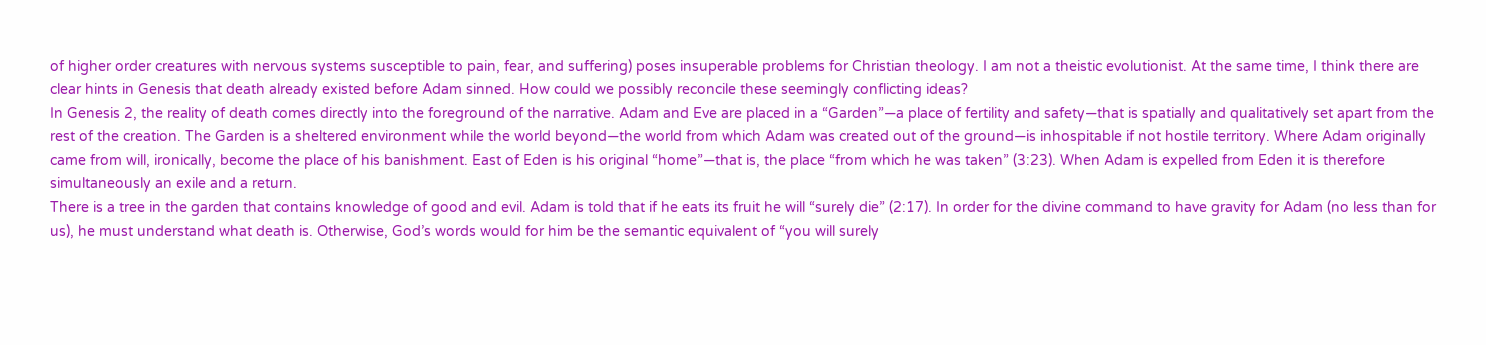of higher order creatures with nervous systems susceptible to pain, fear, and suffering) poses insuperable problems for Christian theology. I am not a theistic evolutionist. At the same time, I think there are clear hints in Genesis that death already existed before Adam sinned. How could we possibly reconcile these seemingly conflicting ideas?
In Genesis 2, the reality of death comes directly into the foreground of the narrative. Adam and Eve are placed in a “Garden”—a place of fertility and safety—that is spatially and qualitatively set apart from the rest of the creation. The Garden is a sheltered environment while the world beyond—the world from which Adam was created out of the ground—is inhospitable if not hostile territory. Where Adam originally came from will, ironically, become the place of his banishment. East of Eden is his original “home”—that is, the place “from which he was taken” (3:23). When Adam is expelled from Eden it is therefore simultaneously an exile and a return.
There is a tree in the garden that contains knowledge of good and evil. Adam is told that if he eats its fruit he will “surely die” (2:17). In order for the divine command to have gravity for Adam (no less than for us), he must understand what death is. Otherwise, God’s words would for him be the semantic equivalent of “you will surely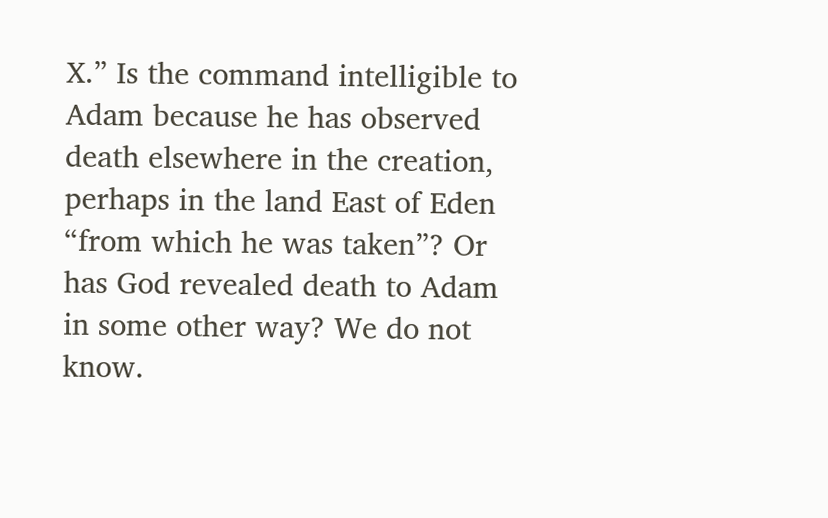X.” Is the command intelligible to Adam because he has observed death elsewhere in the creation, perhaps in the land East of Eden “from which he was taken”? Or has God revealed death to Adam in some other way? We do not know.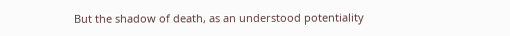But the shadow of death, as an understood potentiality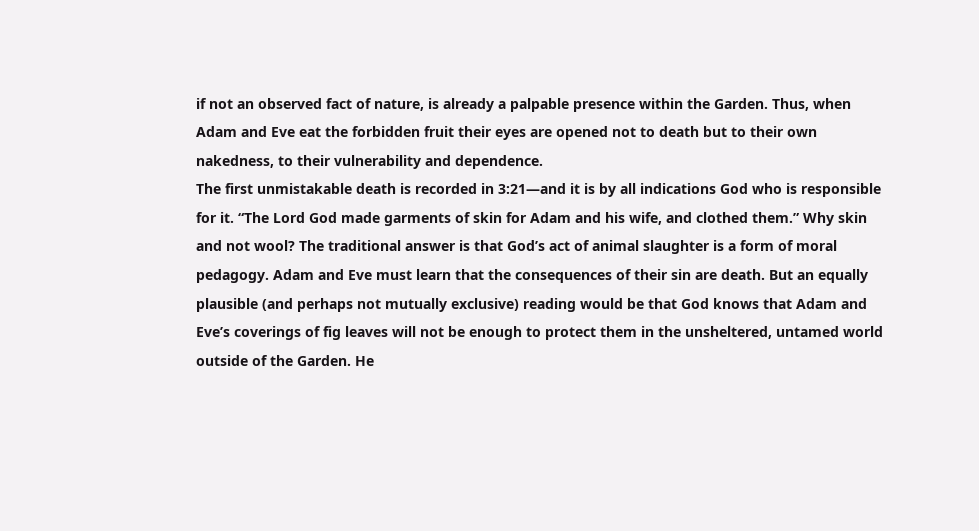if not an observed fact of nature, is already a palpable presence within the Garden. Thus, when Adam and Eve eat the forbidden fruit their eyes are opened not to death but to their own nakedness, to their vulnerability and dependence.
The first unmistakable death is recorded in 3:21—and it is by all indications God who is responsible for it. “The Lord God made garments of skin for Adam and his wife, and clothed them.” Why skin and not wool? The traditional answer is that God’s act of animal slaughter is a form of moral pedagogy. Adam and Eve must learn that the consequences of their sin are death. But an equally plausible (and perhaps not mutually exclusive) reading would be that God knows that Adam and Eve’s coverings of fig leaves will not be enough to protect them in the unsheltered, untamed world outside of the Garden. He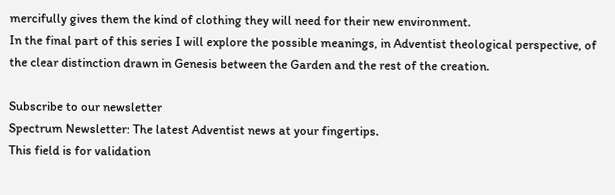mercifully gives them the kind of clothing they will need for their new environment.
In the final part of this series I will explore the possible meanings, in Adventist theological perspective, of the clear distinction drawn in Genesis between the Garden and the rest of the creation.

Subscribe to our newsletter
Spectrum Newsletter: The latest Adventist news at your fingertips.
This field is for validation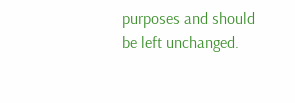purposes and should be left unchanged.